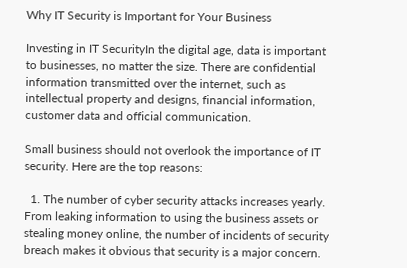Why IT Security is Important for Your Business

Investing in IT SecurityIn the digital age, data is important to businesses, no matter the size. There are confidential information transmitted over the internet, such as intellectual property and designs, financial information, customer data and official communication.

Small business should not overlook the importance of IT security. Here are the top reasons:

  1. The number of cyber security attacks increases yearly. From leaking information to using the business assets or stealing money online, the number of incidents of security breach makes it obvious that security is a major concern.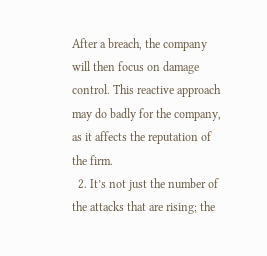After a breach, the company will then focus on damage control. This reactive approach may do badly for the company, as it affects the reputation of the firm.
  2. It’s not just the number of the attacks that are rising; the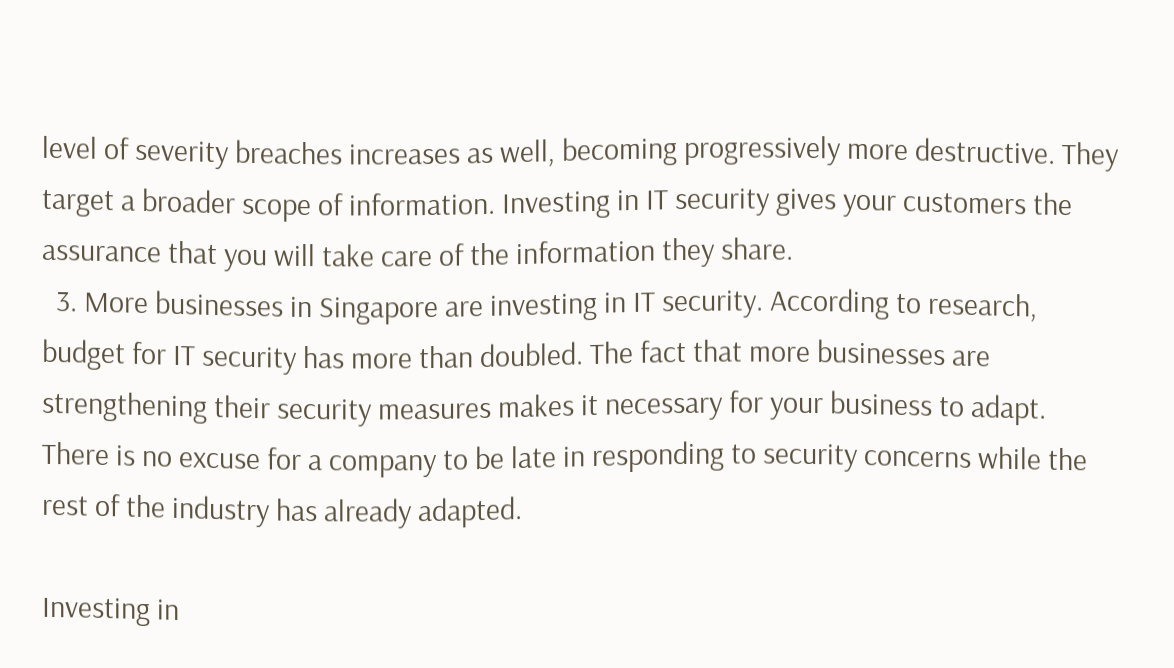level of severity breaches increases as well, becoming progressively more destructive. They target a broader scope of information. Investing in IT security gives your customers the assurance that you will take care of the information they share.
  3. More businesses in Singapore are investing in IT security. According to research, budget for IT security has more than doubled. The fact that more businesses are strengthening their security measures makes it necessary for your business to adapt. There is no excuse for a company to be late in responding to security concerns while the rest of the industry has already adapted.

Investing in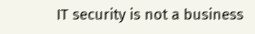IT security is not a business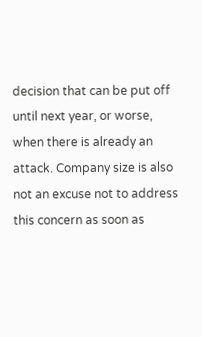decision that can be put off until next year, or worse, when there is already an attack. Company size is also not an excuse not to address this concern as soon as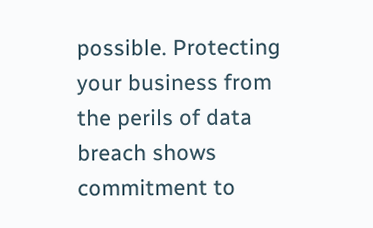possible. Protecting your business from the perils of data breach shows commitment to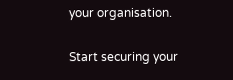your organisation.

Start securing your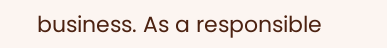business. As a responsible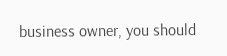business owner, you should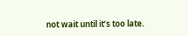not wait until it’s too late.